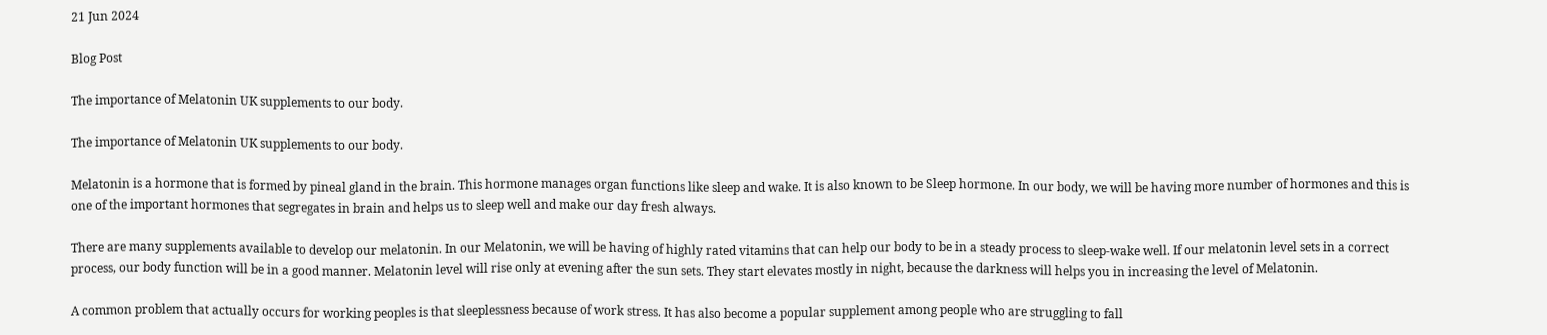21 Jun 2024

Blog Post

The importance of Melatonin UK supplements to our body.

The importance of Melatonin UK supplements to our body.

Melatonin is a hormone that is formed by pineal gland in the brain. This hormone manages organ functions like sleep and wake. It is also known to be Sleep hormone. In our body, we will be having more number of hormones and this is one of the important hormones that segregates in brain and helps us to sleep well and make our day fresh always.

There are many supplements available to develop our melatonin. In our Melatonin, we will be having of highly rated vitamins that can help our body to be in a steady process to sleep-wake well. If our melatonin level sets in a correct process, our body function will be in a good manner. Melatonin level will rise only at evening after the sun sets. They start elevates mostly in night, because the darkness will helps you in increasing the level of Melatonin.

A common problem that actually occurs for working peoples is that sleeplessness because of work stress. It has also become a popular supplement among people who are struggling to fall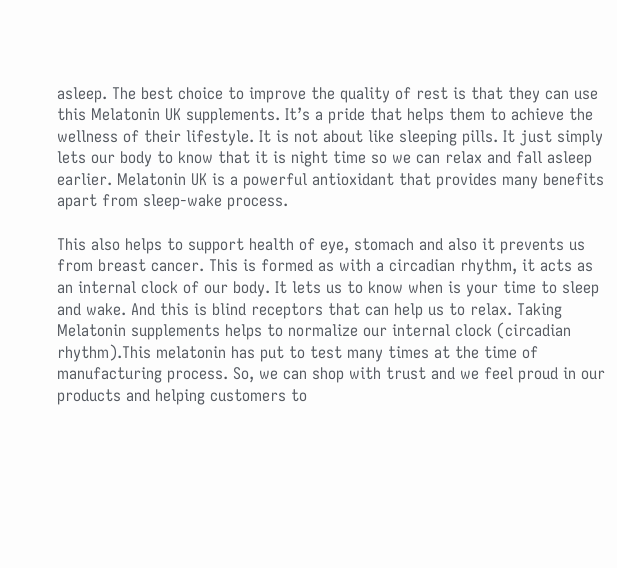asleep. The best choice to improve the quality of rest is that they can use this Melatonin UK supplements. It’s a pride that helps them to achieve the wellness of their lifestyle. It is not about like sleeping pills. It just simply lets our body to know that it is night time so we can relax and fall asleep earlier. Melatonin UK is a powerful antioxidant that provides many benefits apart from sleep-wake process.

This also helps to support health of eye, stomach and also it prevents us from breast cancer. This is formed as with a circadian rhythm, it acts as an internal clock of our body. It lets us to know when is your time to sleep and wake. And this is blind receptors that can help us to relax. Taking Melatonin supplements helps to normalize our internal clock (circadian rhythm).This melatonin has put to test many times at the time of manufacturing process. So, we can shop with trust and we feel proud in our products and helping customers to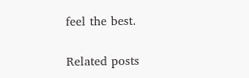feel the best.

Related posts